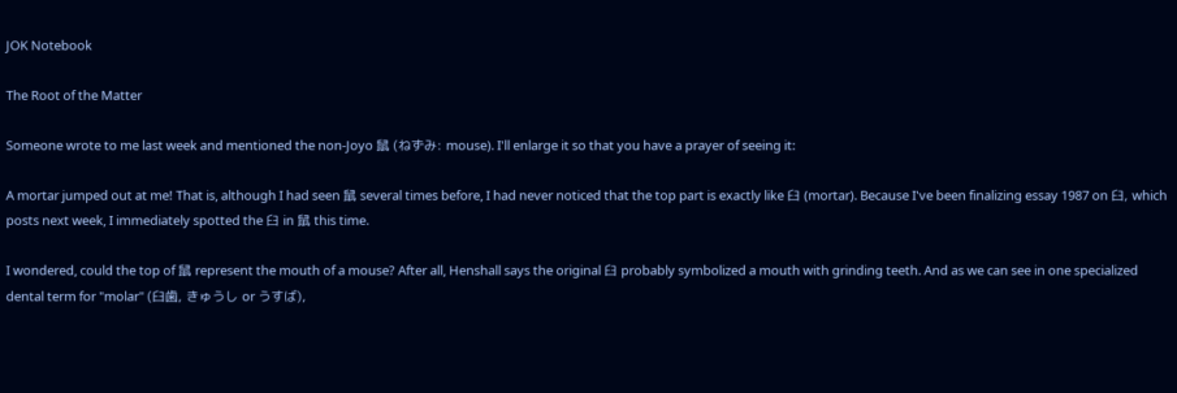JOK Notebook

The Root of the Matter

Someone wrote to me last week and mentioned the non-Joyo 鼠 (ねずみ: mouse). I'll enlarge it so that you have a prayer of seeing it:

A mortar jumped out at me! That is, although I had seen 鼠 several times before, I had never noticed that the top part is exactly like 臼 (mortar). Because I've been finalizing essay 1987 on 臼, which posts next week, I immediately spotted the 臼 in 鼠 this time.

I wondered, could the top of 鼠 represent the mouth of a mouse? After all, Henshall says the original 臼 probably symbolized a mouth with grinding teeth. And as we can see in one specialized dental term for "molar" (臼歯, きゅうし or うすば),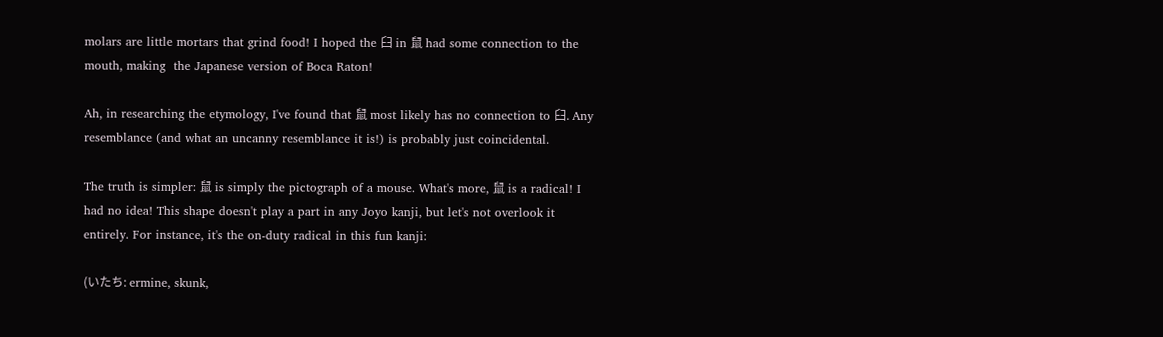molars are little mortars that grind food! I hoped the 臼 in 鼠 had some connection to the mouth, making  the Japanese version of Boca Raton!

Ah, in researching the etymology, I've found that 鼠 most likely has no connection to 臼. Any resemblance (and what an uncanny resemblance it is!) is probably just coincidental.

The truth is simpler: 鼠 is simply the pictograph of a mouse. What's more, 鼠 is a radical! I had no idea! This shape doesn't play a part in any Joyo kanji, but let's not overlook it entirely. For instance, it's the on-duty radical in this fun kanji:

(いたち: ermine, skunk,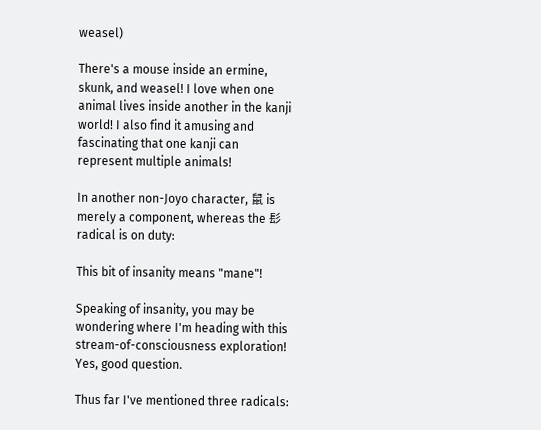weasel)

There's a mouse inside an ermine, skunk, and weasel! I love when one animal lives inside another in the kanji world! I also find it amusing and fascinating that one kanji can represent multiple animals!

In another non-Joyo character, 鼠 is merely a component, whereas the 髟 radical is on duty:

This bit of insanity means "mane"!

Speaking of insanity, you may be wondering where I'm heading with this stream-of-consciousness exploration! Yes, good question.

Thus far I've mentioned three radicals: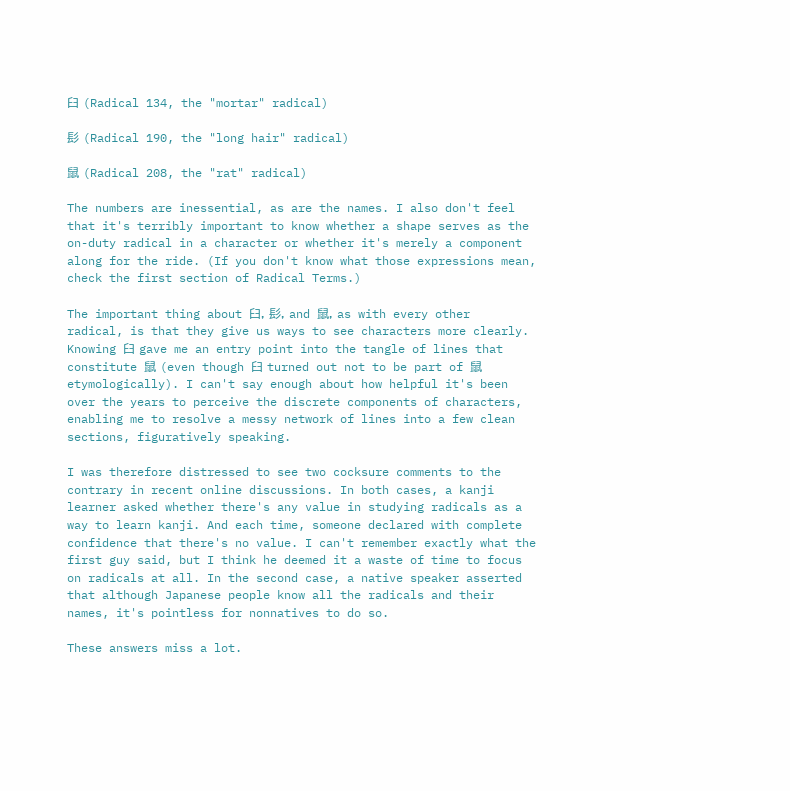臼 (Radical 134, the "mortar" radical)

髟 (Radical 190, the "long hair" radical)

鼠 (Radical 208, the "rat" radical)

The numbers are inessential, as are the names. I also don't feel that it's terribly important to know whether a shape serves as the on-duty radical in a character or whether it's merely a component along for the ride. (If you don't know what those expressions mean, check the first section of Radical Terms.)

The important thing about 臼, 髟, and 鼠, as with every other radical, is that they give us ways to see characters more clearly. Knowing 臼 gave me an entry point into the tangle of lines that constitute 鼠 (even though 臼 turned out not to be part of 鼠 etymologically). I can't say enough about how helpful it's been over the years to perceive the discrete components of characters, enabling me to resolve a messy network of lines into a few clean sections, figuratively speaking.

I was therefore distressed to see two cocksure comments to the contrary in recent online discussions. In both cases, a kanji learner asked whether there's any value in studying radicals as a way to learn kanji. And each time, someone declared with complete confidence that there's no value. I can't remember exactly what the first guy said, but I think he deemed it a waste of time to focus on radicals at all. In the second case, a native speaker asserted that although Japanese people know all the radicals and their names, it's pointless for nonnatives to do so.

These answers miss a lot.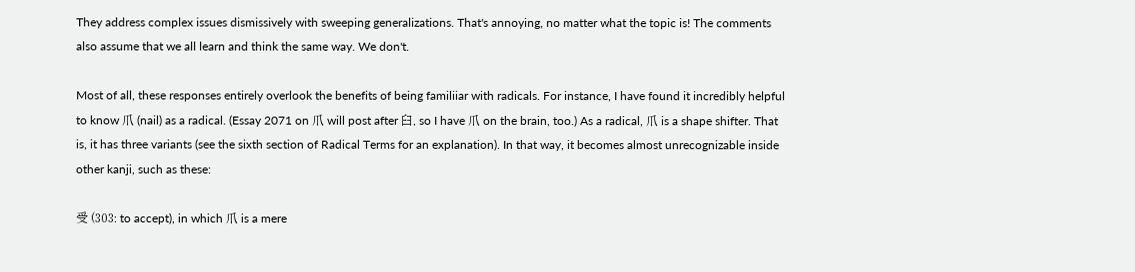They address complex issues dismissively with sweeping generalizations. That's annoying, no matter what the topic is! The comments also assume that we all learn and think the same way. We don't.

Most of all, these responses entirely overlook the benefits of being familiiar with radicals. For instance, I have found it incredibly helpful to know 爪 (nail) as a radical. (Essay 2071 on 爪 will post after 臼, so I have 爪 on the brain, too.) As a radical, 爪 is a shape shifter. That is, it has three variants (see the sixth section of Radical Terms for an explanation). In that way, it becomes almost unrecognizable inside other kanji, such as these:

受 (303: to accept), in which 爪 is a mere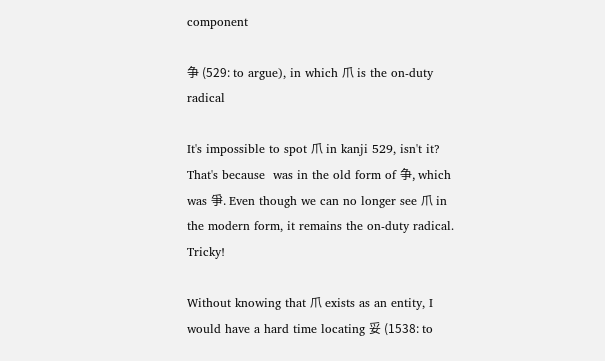component

争 (529: to argue), in which 爪 is the on-duty radical

It's impossible to spot 爪 in kanji 529, isn't it? That's because  was in the old form of 争, which was 爭. Even though we can no longer see 爪 in the modern form, it remains the on-duty radical. Tricky!

Without knowing that 爪 exists as an entity, I would have a hard time locating 妥 (1538: to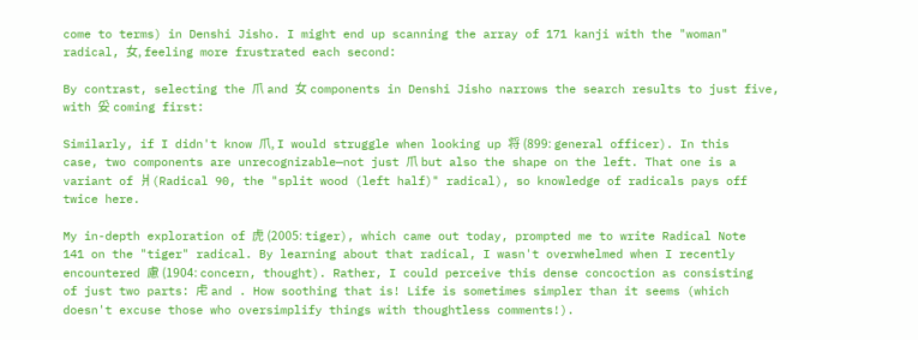come to terms) in Denshi Jisho. I might end up scanning the array of 171 kanji with the "woman" radical, 女, feeling more frustrated each second:

By contrast, selecting the 爪 and 女 components in Denshi Jisho narrows the search results to just five, with 妥 coming first:

Similarly, if I didn't know 爪, I would struggle when looking up 将 (899: general officer). In this case, two components are unrecognizable—not just 爪 but also the shape on the left. That one is a variant of 爿(Radical 90, the "split wood (left half)" radical), so knowledge of radicals pays off twice here.

My in-depth exploration of 虎 (2005: tiger), which came out today, prompted me to write Radical Note 141 on the "tiger" radical. By learning about that radical, I wasn't overwhelmed when I recently encountered 慮 (1904: concern, thought). Rather, I could perceive this dense concoction as consisting of just two parts: 虍 and . How soothing that is! Life is sometimes simpler than it seems (which doesn't excuse those who oversimplify things with thoughtless comments!).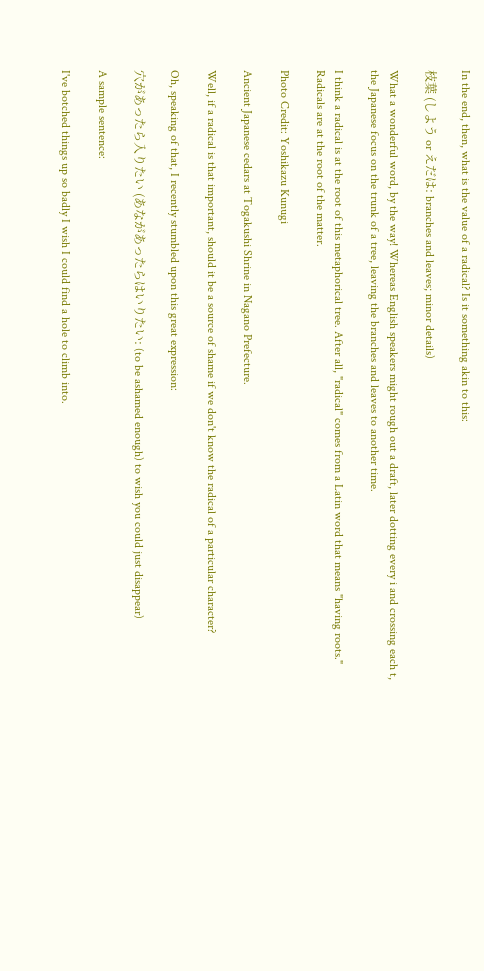In the end, then, what is the value of a radical? Is it something akin to this:

枝葉 (しよう or えだは: branches and leaves; minor details)

What a wonderful word, by the way! Whereas English speakers might rough out a draft, later dotting every i and crossing each t, the Japanese focus on the trunk of a tree, leaving the branches and leaves to another time.

I think a radical is at the root of this metaphorical tree. After all, "radical" comes from a Latin word that means "having roots." Radicals are at the root of the matter.

Photo Credit: Yoshikazu Kunugi

Ancient Japanese cedars at Togakushi Shrine in Nagano Prefecture.

Well, if a radical is that important, should it be a source of shame if we don't know the radical of a particular character?

Oh, speaking of that, I recently stumbled upon this great expression:

穴があったら入りたい (あながあったらはいりたい: (to be ashamed enough) to wish you could just disappear)

A sample sentence:

I've botched things up so badly I wish I could find a hole to climb into.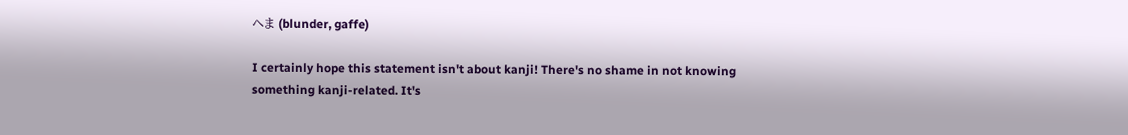へま (blunder, gaffe)

I certainly hope this statement isn't about kanji! There's no shame in not knowing something kanji-related. It's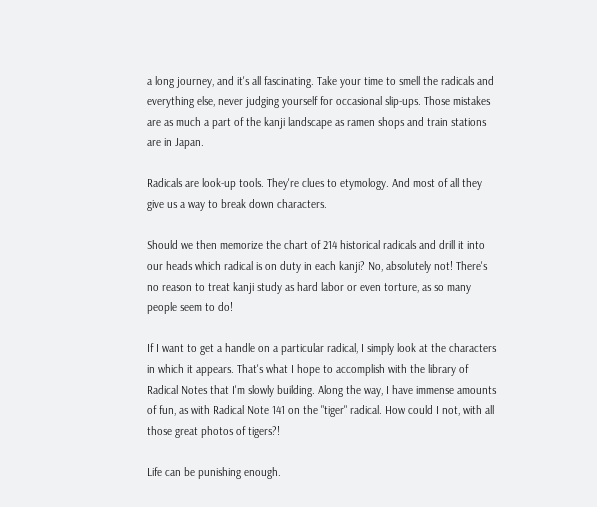a long journey, and it's all fascinating. Take your time to smell the radicals and everything else, never judging yourself for occasional slip-ups. Those mistakes are as much a part of the kanji landscape as ramen shops and train stations are in Japan.

Radicals are look-up tools. They're clues to etymology. And most of all they give us a way to break down characters.

Should we then memorize the chart of 214 historical radicals and drill it into our heads which radical is on duty in each kanji? No, absolutely not! There's no reason to treat kanji study as hard labor or even torture, as so many people seem to do!

If I want to get a handle on a particular radical, I simply look at the characters in which it appears. That's what I hope to accomplish with the library of Radical Notes that I'm slowly building. Along the way, I have immense amounts of fun, as with Radical Note 141 on the "tiger" radical. How could I not, with all those great photos of tigers?!

Life can be punishing enough.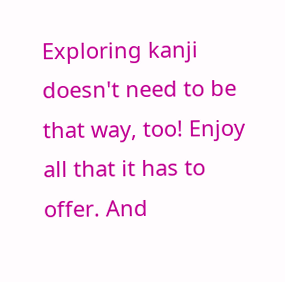Exploring kanji doesn't need to be that way, too! Enjoy all that it has to offer. And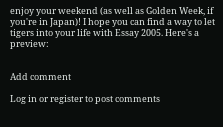enjoy your weekend (as well as Golden Week, if you're in Japan)! I hope you can find a way to let tigers into your life with Essay 2005. Here's a preview:


Add comment

Log in or register to post comments